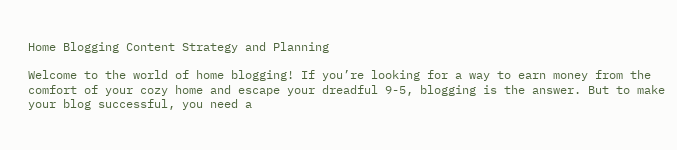Home Blogging Content Strategy and Planning

Welcome to the world of home blogging! If you’re looking for a way to earn money from the comfort of your cozy home and escape your dreadful 9-5, blogging is the answer. But to make your blog successful, you need a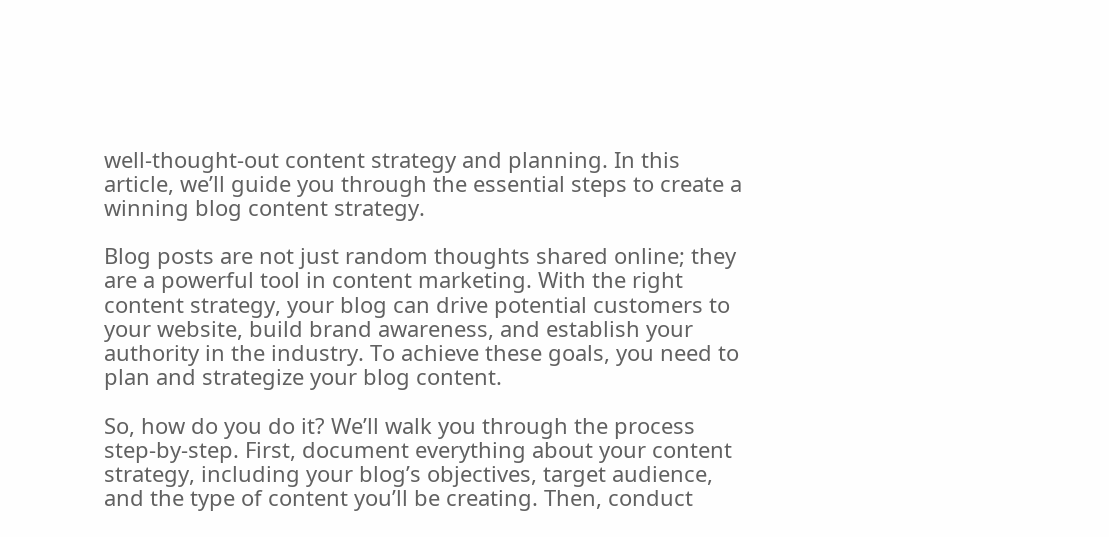well-thought-out content strategy and planning. In this article, we’ll guide you through the essential steps to create a winning blog content strategy.

Blog posts are not just random thoughts shared online; they are a powerful tool in content marketing. With the right content strategy, your blog can drive potential customers to your website, build brand awareness, and establish your authority in the industry. To achieve these goals, you need to plan and strategize your blog content.

So, how do you do it? We’ll walk you through the process step-by-step. First, document everything about your content strategy, including your blog’s objectives, target audience, and the type of content you’ll be creating. Then, conduct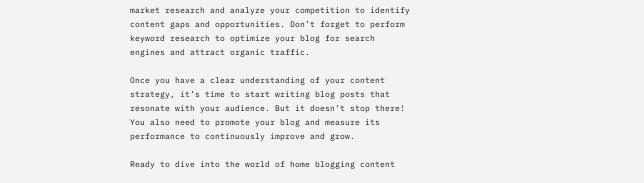market research and analyze your competition to identify content gaps and opportunities. Don’t forget to perform keyword research to optimize your blog for search engines and attract organic traffic.

Once you have a clear understanding of your content strategy, it’s time to start writing blog posts that resonate with your audience. But it doesn’t stop there! You also need to promote your blog and measure its performance to continuously improve and grow.

Ready to dive into the world of home blogging content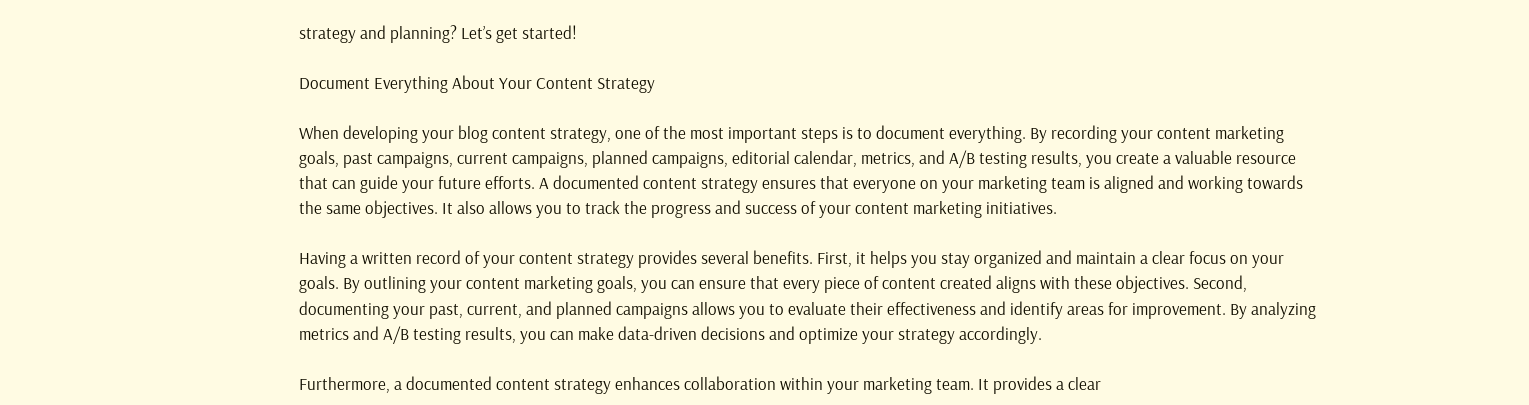strategy and planning? Let’s get started!

Document Everything About Your Content Strategy

When developing your blog content strategy, one of the most important steps is to document everything. By recording your content marketing goals, past campaigns, current campaigns, planned campaigns, editorial calendar, metrics, and A/B testing results, you create a valuable resource that can guide your future efforts. A documented content strategy ensures that everyone on your marketing team is aligned and working towards the same objectives. It also allows you to track the progress and success of your content marketing initiatives.

Having a written record of your content strategy provides several benefits. First, it helps you stay organized and maintain a clear focus on your goals. By outlining your content marketing goals, you can ensure that every piece of content created aligns with these objectives. Second, documenting your past, current, and planned campaigns allows you to evaluate their effectiveness and identify areas for improvement. By analyzing metrics and A/B testing results, you can make data-driven decisions and optimize your strategy accordingly.

Furthermore, a documented content strategy enhances collaboration within your marketing team. It provides a clear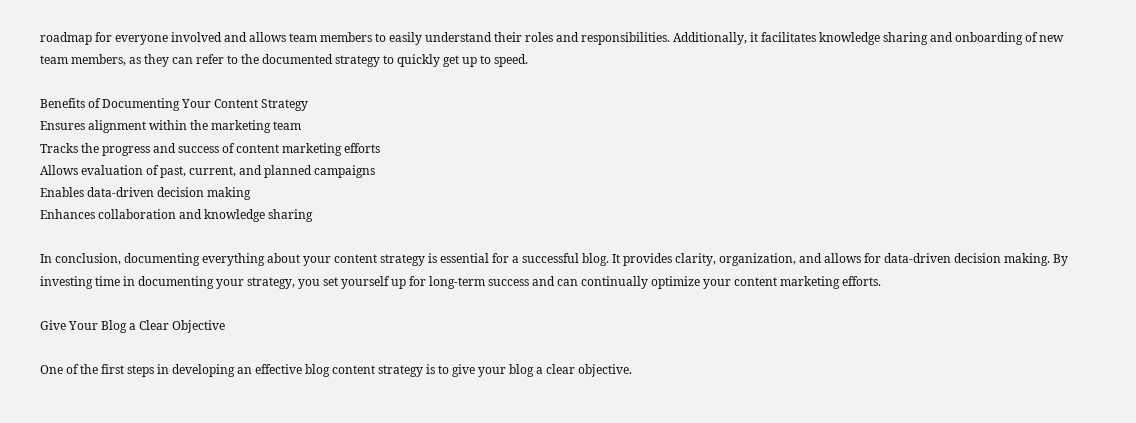roadmap for everyone involved and allows team members to easily understand their roles and responsibilities. Additionally, it facilitates knowledge sharing and onboarding of new team members, as they can refer to the documented strategy to quickly get up to speed.

Benefits of Documenting Your Content Strategy
Ensures alignment within the marketing team
Tracks the progress and success of content marketing efforts
Allows evaluation of past, current, and planned campaigns
Enables data-driven decision making
Enhances collaboration and knowledge sharing

In conclusion, documenting everything about your content strategy is essential for a successful blog. It provides clarity, organization, and allows for data-driven decision making. By investing time in documenting your strategy, you set yourself up for long-term success and can continually optimize your content marketing efforts.

Give Your Blog a Clear Objective

One of the first steps in developing an effective blog content strategy is to give your blog a clear objective.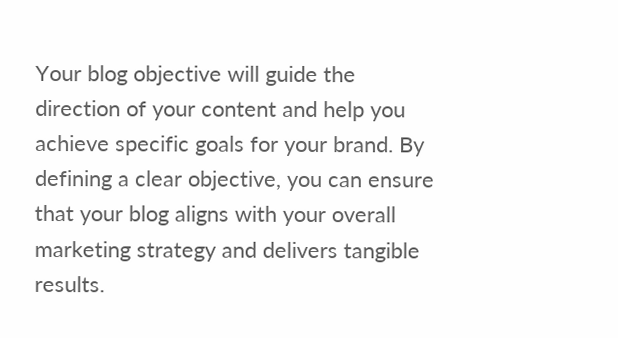Your blog objective will guide the direction of your content and help you achieve specific goals for your brand. By defining a clear objective, you can ensure that your blog aligns with your overall marketing strategy and delivers tangible results.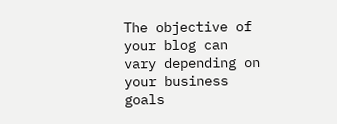The objective of your blog can vary depending on your business goals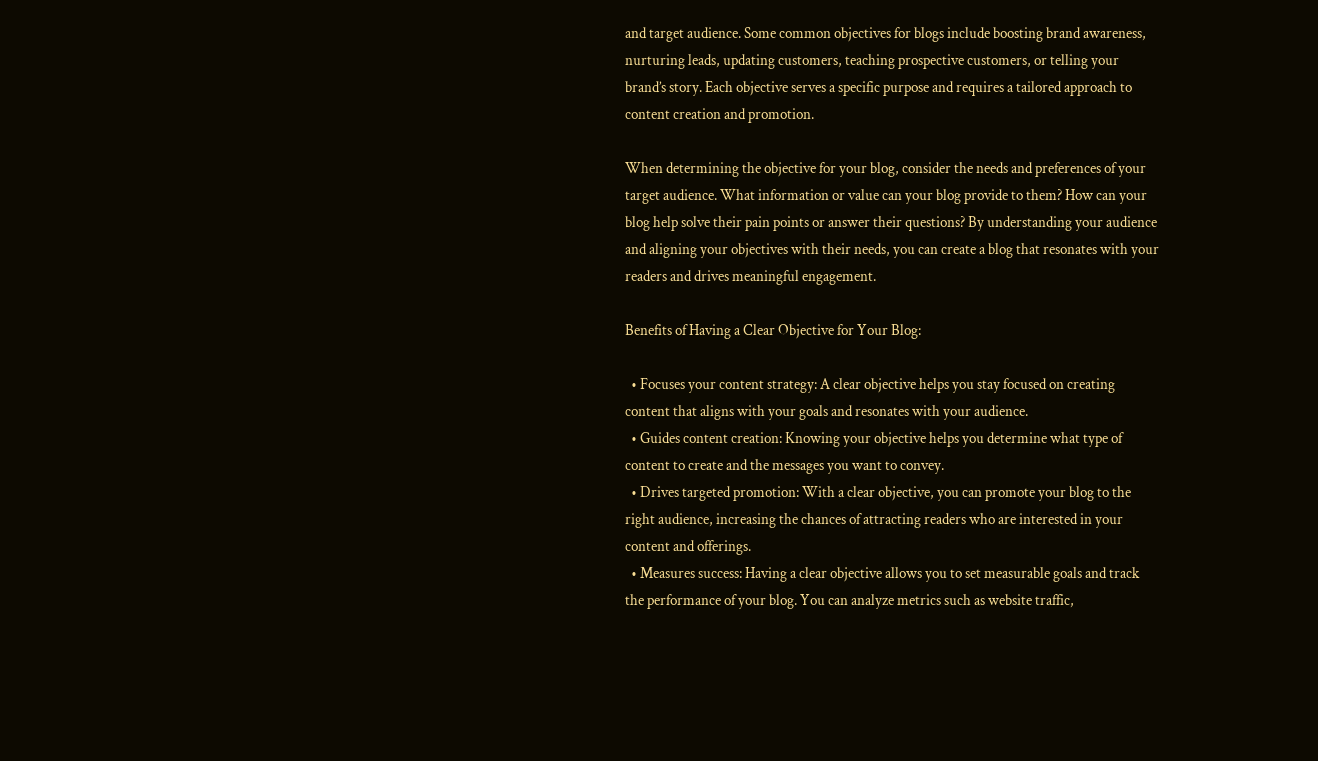and target audience. Some common objectives for blogs include boosting brand awareness, nurturing leads, updating customers, teaching prospective customers, or telling your brand’s story. Each objective serves a specific purpose and requires a tailored approach to content creation and promotion.

When determining the objective for your blog, consider the needs and preferences of your target audience. What information or value can your blog provide to them? How can your blog help solve their pain points or answer their questions? By understanding your audience and aligning your objectives with their needs, you can create a blog that resonates with your readers and drives meaningful engagement.

Benefits of Having a Clear Objective for Your Blog:

  • Focuses your content strategy: A clear objective helps you stay focused on creating content that aligns with your goals and resonates with your audience.
  • Guides content creation: Knowing your objective helps you determine what type of content to create and the messages you want to convey.
  • Drives targeted promotion: With a clear objective, you can promote your blog to the right audience, increasing the chances of attracting readers who are interested in your content and offerings.
  • Measures success: Having a clear objective allows you to set measurable goals and track the performance of your blog. You can analyze metrics such as website traffic,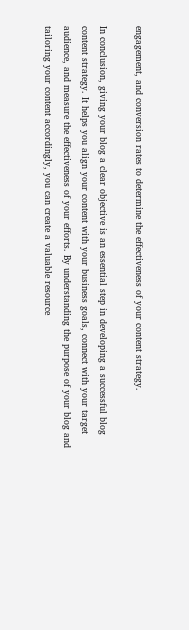engagement, and conversion rates to determine the effectiveness of your content strategy.

In conclusion, giving your blog a clear objective is an essential step in developing a successful blog content strategy. It helps you align your content with your business goals, connect with your target audience, and measure the effectiveness of your efforts. By understanding the purpose of your blog and tailoring your content accordingly, you can create a valuable resource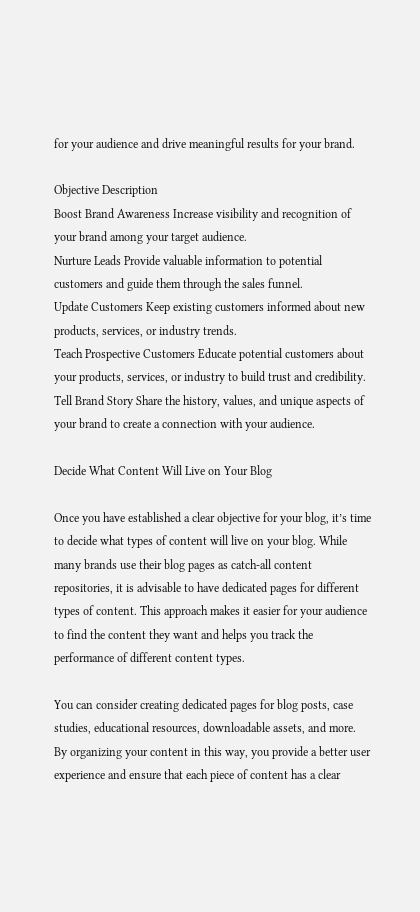for your audience and drive meaningful results for your brand.

Objective Description
Boost Brand Awareness Increase visibility and recognition of your brand among your target audience.
Nurture Leads Provide valuable information to potential customers and guide them through the sales funnel.
Update Customers Keep existing customers informed about new products, services, or industry trends.
Teach Prospective Customers Educate potential customers about your products, services, or industry to build trust and credibility.
Tell Brand Story Share the history, values, and unique aspects of your brand to create a connection with your audience.

Decide What Content Will Live on Your Blog

Once you have established a clear objective for your blog, it’s time to decide what types of content will live on your blog. While many brands use their blog pages as catch-all content repositories, it is advisable to have dedicated pages for different types of content. This approach makes it easier for your audience to find the content they want and helps you track the performance of different content types.

You can consider creating dedicated pages for blog posts, case studies, educational resources, downloadable assets, and more. By organizing your content in this way, you provide a better user experience and ensure that each piece of content has a clear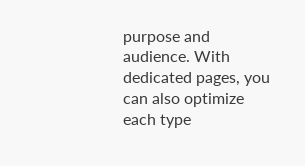purpose and audience. With dedicated pages, you can also optimize each type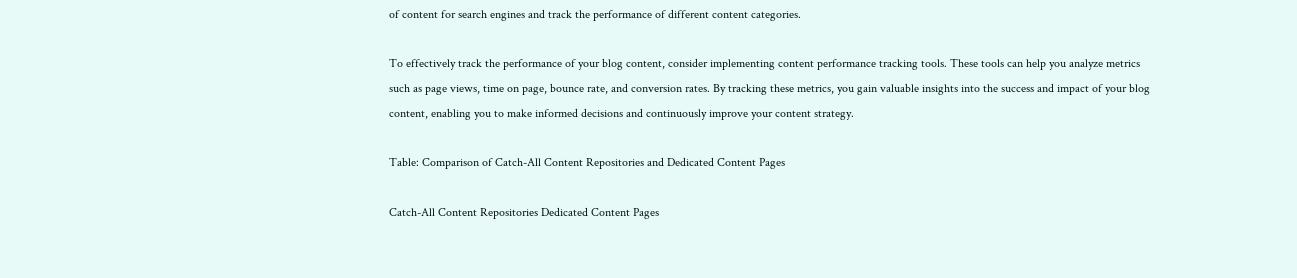of content for search engines and track the performance of different content categories.

To effectively track the performance of your blog content, consider implementing content performance tracking tools. These tools can help you analyze metrics such as page views, time on page, bounce rate, and conversion rates. By tracking these metrics, you gain valuable insights into the success and impact of your blog content, enabling you to make informed decisions and continuously improve your content strategy.

Table: Comparison of Catch-All Content Repositories and Dedicated Content Pages

Catch-All Content Repositories Dedicated Content Pages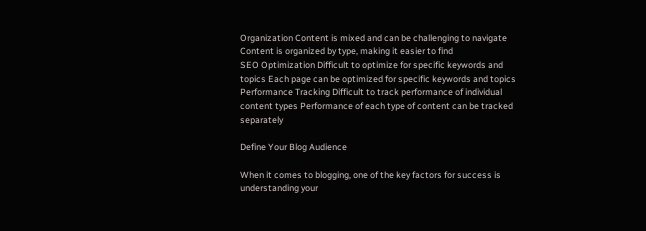Organization Content is mixed and can be challenging to navigate Content is organized by type, making it easier to find
SEO Optimization Difficult to optimize for specific keywords and topics Each page can be optimized for specific keywords and topics
Performance Tracking Difficult to track performance of individual content types Performance of each type of content can be tracked separately

Define Your Blog Audience

When it comes to blogging, one of the key factors for success is understanding your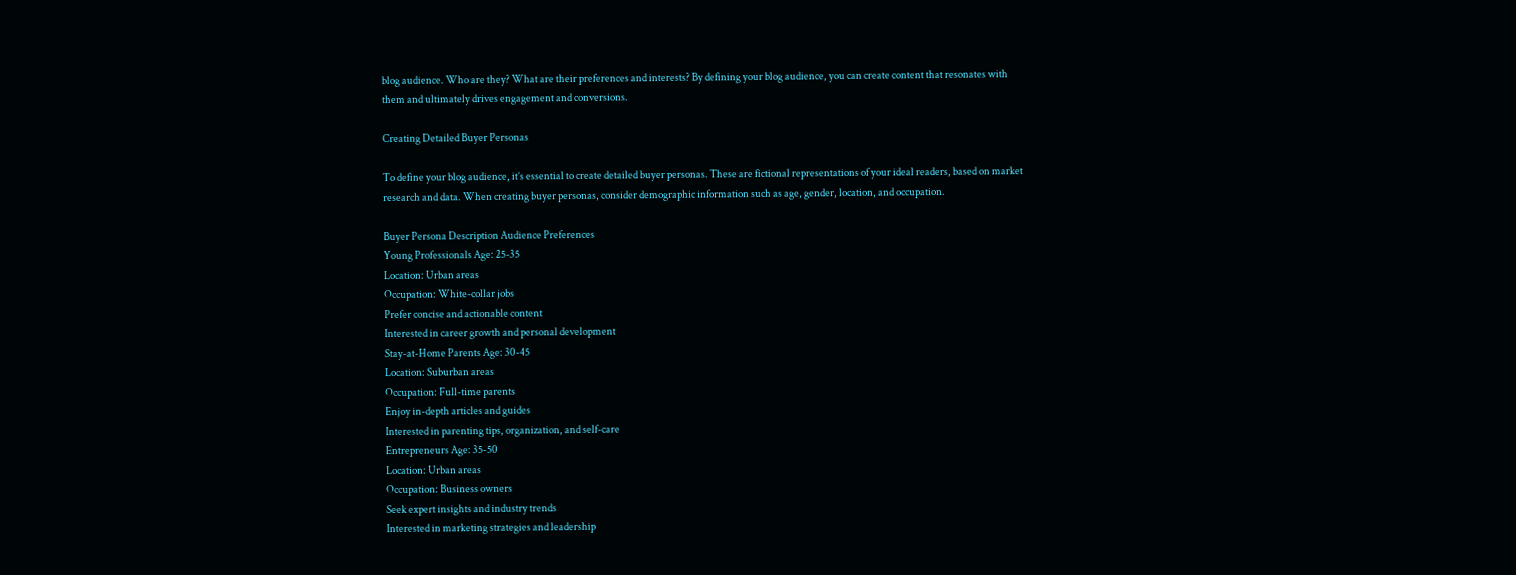blog audience. Who are they? What are their preferences and interests? By defining your blog audience, you can create content that resonates with them and ultimately drives engagement and conversions.

Creating Detailed Buyer Personas

To define your blog audience, it’s essential to create detailed buyer personas. These are fictional representations of your ideal readers, based on market research and data. When creating buyer personas, consider demographic information such as age, gender, location, and occupation.

Buyer Persona Description Audience Preferences
Young Professionals Age: 25-35
Location: Urban areas
Occupation: White-collar jobs
Prefer concise and actionable content
Interested in career growth and personal development
Stay-at-Home Parents Age: 30-45
Location: Suburban areas
Occupation: Full-time parents
Enjoy in-depth articles and guides
Interested in parenting tips, organization, and self-care
Entrepreneurs Age: 35-50
Location: Urban areas
Occupation: Business owners
Seek expert insights and industry trends
Interested in marketing strategies and leadership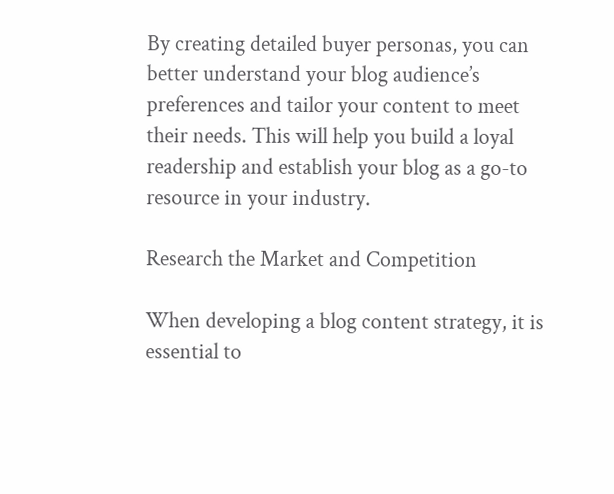By creating detailed buyer personas, you can better understand your blog audience’s preferences and tailor your content to meet their needs. This will help you build a loyal readership and establish your blog as a go-to resource in your industry.

Research the Market and Competition

When developing a blog content strategy, it is essential to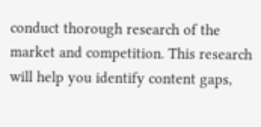conduct thorough research of the market and competition. This research will help you identify content gaps,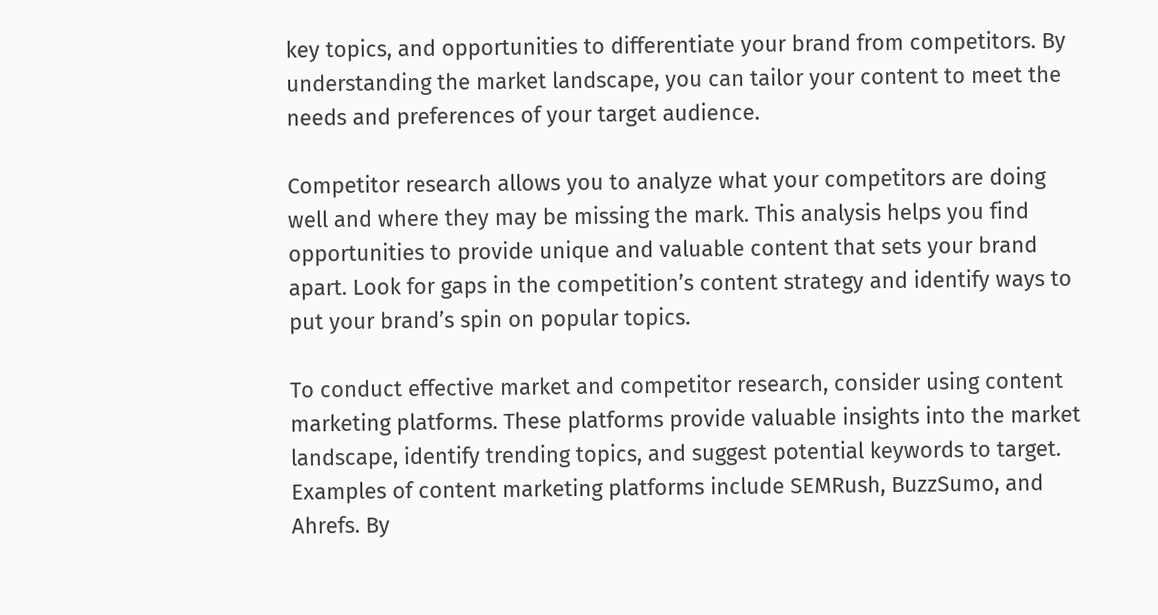key topics, and opportunities to differentiate your brand from competitors. By understanding the market landscape, you can tailor your content to meet the needs and preferences of your target audience.

Competitor research allows you to analyze what your competitors are doing well and where they may be missing the mark. This analysis helps you find opportunities to provide unique and valuable content that sets your brand apart. Look for gaps in the competition’s content strategy and identify ways to put your brand’s spin on popular topics.

To conduct effective market and competitor research, consider using content marketing platforms. These platforms provide valuable insights into the market landscape, identify trending topics, and suggest potential keywords to target. Examples of content marketing platforms include SEMRush, BuzzSumo, and Ahrefs. By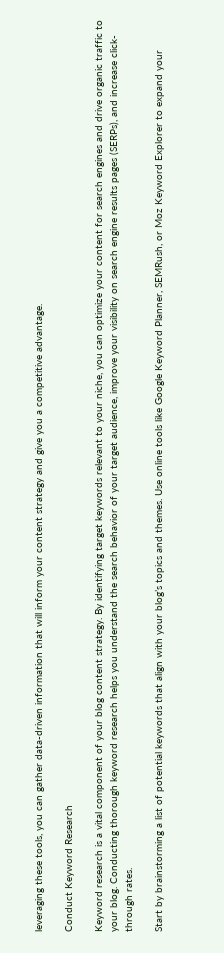leveraging these tools, you can gather data-driven information that will inform your content strategy and give you a competitive advantage.

Conduct Keyword Research

Keyword research is a vital component of your blog content strategy. By identifying target keywords relevant to your niche, you can optimize your content for search engines and drive organic traffic to your blog. Conducting thorough keyword research helps you understand the search behavior of your target audience, improve your visibility on search engine results pages (SERPs), and increase click-through rates.

Start by brainstorming a list of potential keywords that align with your blog’s topics and themes. Use online tools like Google Keyword Planner, SEMRush, or Moz Keyword Explorer to expand your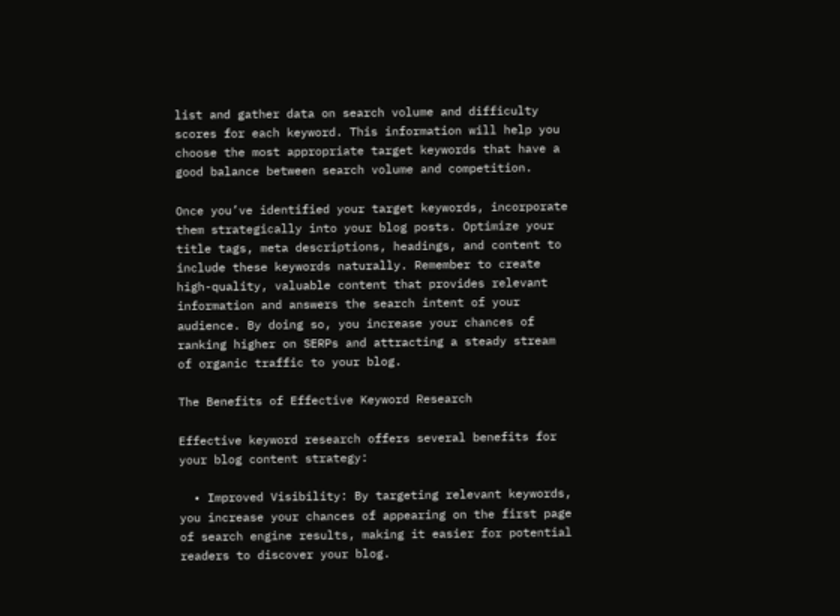list and gather data on search volume and difficulty scores for each keyword. This information will help you choose the most appropriate target keywords that have a good balance between search volume and competition.

Once you’ve identified your target keywords, incorporate them strategically into your blog posts. Optimize your title tags, meta descriptions, headings, and content to include these keywords naturally. Remember to create high-quality, valuable content that provides relevant information and answers the search intent of your audience. By doing so, you increase your chances of ranking higher on SERPs and attracting a steady stream of organic traffic to your blog.

The Benefits of Effective Keyword Research

Effective keyword research offers several benefits for your blog content strategy:

  • Improved Visibility: By targeting relevant keywords, you increase your chances of appearing on the first page of search engine results, making it easier for potential readers to discover your blog.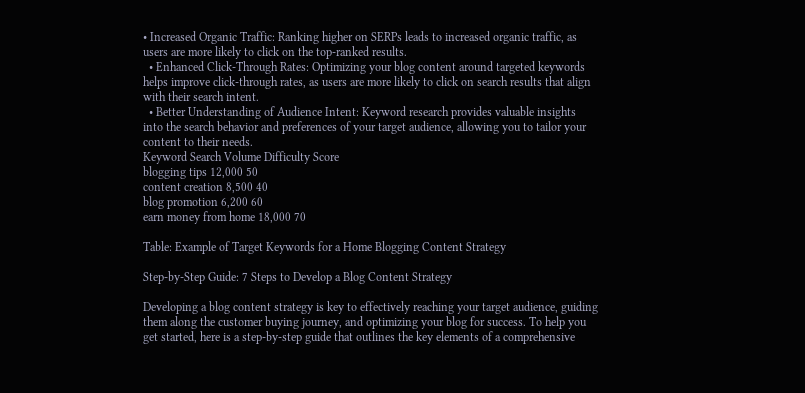• Increased Organic Traffic: Ranking higher on SERPs leads to increased organic traffic, as users are more likely to click on the top-ranked results.
  • Enhanced Click-Through Rates: Optimizing your blog content around targeted keywords helps improve click-through rates, as users are more likely to click on search results that align with their search intent.
  • Better Understanding of Audience Intent: Keyword research provides valuable insights into the search behavior and preferences of your target audience, allowing you to tailor your content to their needs.
Keyword Search Volume Difficulty Score
blogging tips 12,000 50
content creation 8,500 40
blog promotion 6,200 60
earn money from home 18,000 70

Table: Example of Target Keywords for a Home Blogging Content Strategy

Step-by-Step Guide: 7 Steps to Develop a Blog Content Strategy

Developing a blog content strategy is key to effectively reaching your target audience, guiding them along the customer buying journey, and optimizing your blog for success. To help you get started, here is a step-by-step guide that outlines the key elements of a comprehensive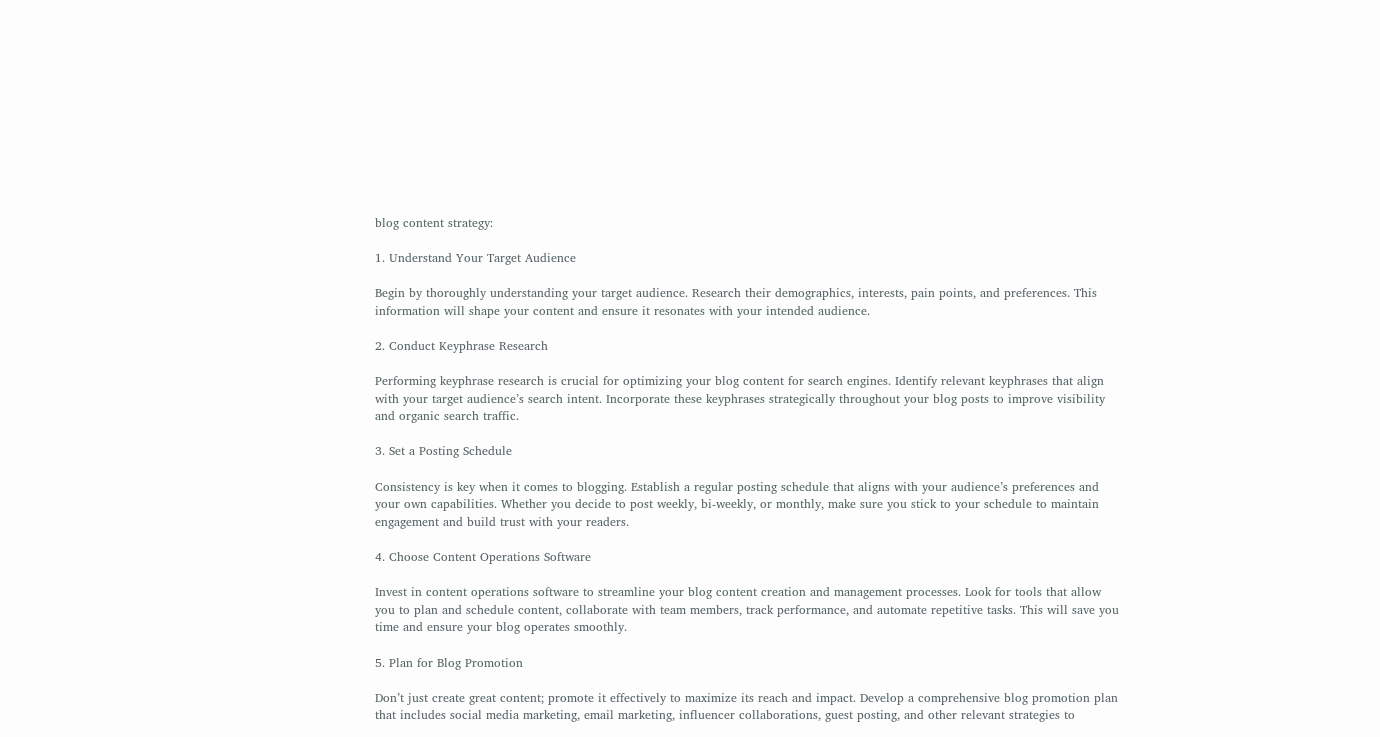blog content strategy:

1. Understand Your Target Audience

Begin by thoroughly understanding your target audience. Research their demographics, interests, pain points, and preferences. This information will shape your content and ensure it resonates with your intended audience.

2. Conduct Keyphrase Research

Performing keyphrase research is crucial for optimizing your blog content for search engines. Identify relevant keyphrases that align with your target audience’s search intent. Incorporate these keyphrases strategically throughout your blog posts to improve visibility and organic search traffic.

3. Set a Posting Schedule

Consistency is key when it comes to blogging. Establish a regular posting schedule that aligns with your audience’s preferences and your own capabilities. Whether you decide to post weekly, bi-weekly, or monthly, make sure you stick to your schedule to maintain engagement and build trust with your readers.

4. Choose Content Operations Software

Invest in content operations software to streamline your blog content creation and management processes. Look for tools that allow you to plan and schedule content, collaborate with team members, track performance, and automate repetitive tasks. This will save you time and ensure your blog operates smoothly.

5. Plan for Blog Promotion

Don’t just create great content; promote it effectively to maximize its reach and impact. Develop a comprehensive blog promotion plan that includes social media marketing, email marketing, influencer collaborations, guest posting, and other relevant strategies to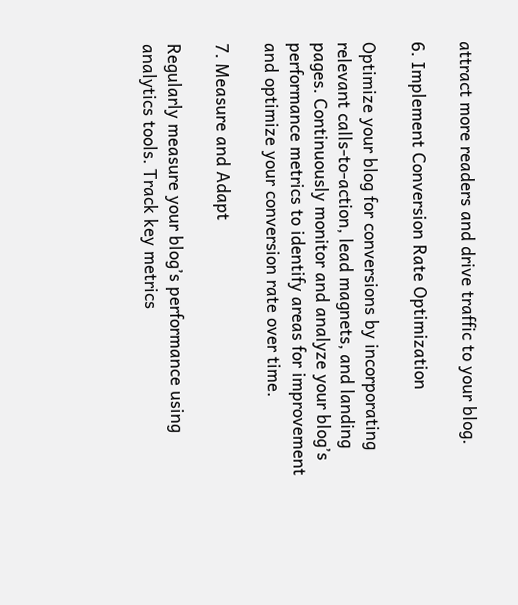attract more readers and drive traffic to your blog.

6. Implement Conversion Rate Optimization

Optimize your blog for conversions by incorporating relevant calls-to-action, lead magnets, and landing pages. Continuously monitor and analyze your blog’s performance metrics to identify areas for improvement and optimize your conversion rate over time.

7. Measure and Adapt

Regularly measure your blog’s performance using analytics tools. Track key metrics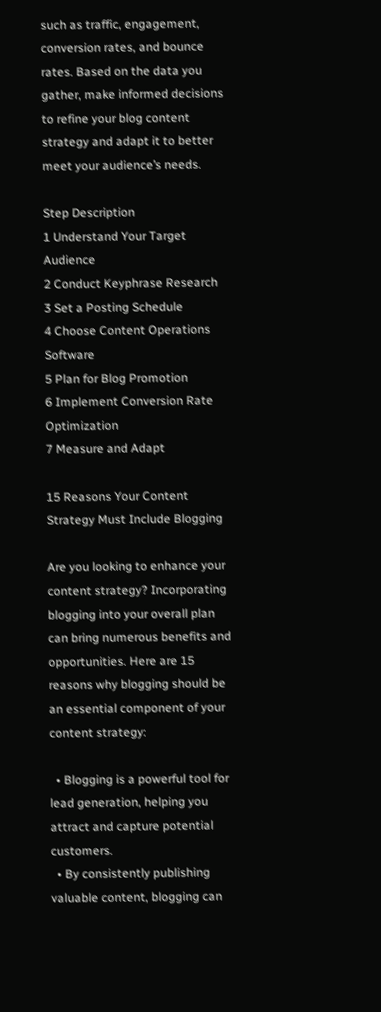such as traffic, engagement, conversion rates, and bounce rates. Based on the data you gather, make informed decisions to refine your blog content strategy and adapt it to better meet your audience’s needs.

Step Description
1 Understand Your Target Audience
2 Conduct Keyphrase Research
3 Set a Posting Schedule
4 Choose Content Operations Software
5 Plan for Blog Promotion
6 Implement Conversion Rate Optimization
7 Measure and Adapt

15 Reasons Your Content Strategy Must Include Blogging

Are you looking to enhance your content strategy? Incorporating blogging into your overall plan can bring numerous benefits and opportunities. Here are 15 reasons why blogging should be an essential component of your content strategy:

  • Blogging is a powerful tool for lead generation, helping you attract and capture potential customers.
  • By consistently publishing valuable content, blogging can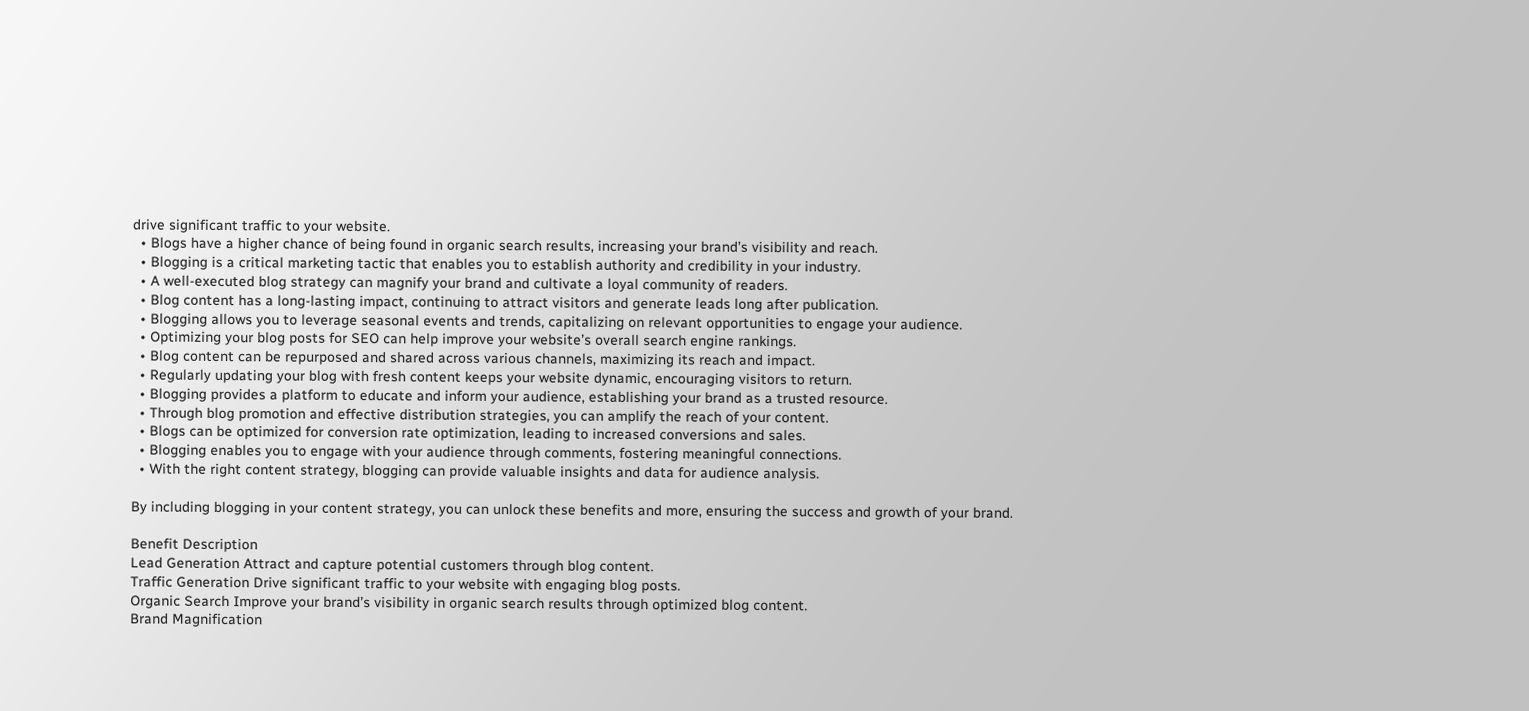drive significant traffic to your website.
  • Blogs have a higher chance of being found in organic search results, increasing your brand’s visibility and reach.
  • Blogging is a critical marketing tactic that enables you to establish authority and credibility in your industry.
  • A well-executed blog strategy can magnify your brand and cultivate a loyal community of readers.
  • Blog content has a long-lasting impact, continuing to attract visitors and generate leads long after publication.
  • Blogging allows you to leverage seasonal events and trends, capitalizing on relevant opportunities to engage your audience.
  • Optimizing your blog posts for SEO can help improve your website’s overall search engine rankings.
  • Blog content can be repurposed and shared across various channels, maximizing its reach and impact.
  • Regularly updating your blog with fresh content keeps your website dynamic, encouraging visitors to return.
  • Blogging provides a platform to educate and inform your audience, establishing your brand as a trusted resource.
  • Through blog promotion and effective distribution strategies, you can amplify the reach of your content.
  • Blogs can be optimized for conversion rate optimization, leading to increased conversions and sales.
  • Blogging enables you to engage with your audience through comments, fostering meaningful connections.
  • With the right content strategy, blogging can provide valuable insights and data for audience analysis.

By including blogging in your content strategy, you can unlock these benefits and more, ensuring the success and growth of your brand.

Benefit Description
Lead Generation Attract and capture potential customers through blog content.
Traffic Generation Drive significant traffic to your website with engaging blog posts.
Organic Search Improve your brand’s visibility in organic search results through optimized blog content.
Brand Magnification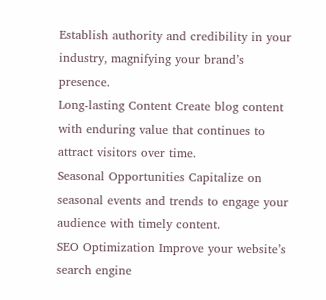Establish authority and credibility in your industry, magnifying your brand’s presence.
Long-lasting Content Create blog content with enduring value that continues to attract visitors over time.
Seasonal Opportunities Capitalize on seasonal events and trends to engage your audience with timely content.
SEO Optimization Improve your website’s search engine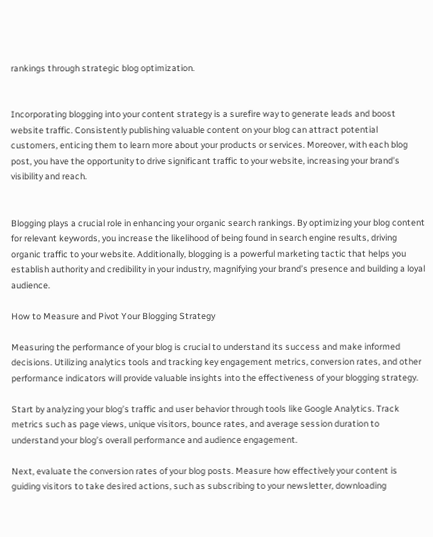rankings through strategic blog optimization.


Incorporating blogging into your content strategy is a surefire way to generate leads and boost website traffic. Consistently publishing valuable content on your blog can attract potential customers, enticing them to learn more about your products or services. Moreover, with each blog post, you have the opportunity to drive significant traffic to your website, increasing your brand’s visibility and reach.


Blogging plays a crucial role in enhancing your organic search rankings. By optimizing your blog content for relevant keywords, you increase the likelihood of being found in search engine results, driving organic traffic to your website. Additionally, blogging is a powerful marketing tactic that helps you establish authority and credibility in your industry, magnifying your brand’s presence and building a loyal audience.

How to Measure and Pivot Your Blogging Strategy

Measuring the performance of your blog is crucial to understand its success and make informed decisions. Utilizing analytics tools and tracking key engagement metrics, conversion rates, and other performance indicators will provide valuable insights into the effectiveness of your blogging strategy.

Start by analyzing your blog’s traffic and user behavior through tools like Google Analytics. Track metrics such as page views, unique visitors, bounce rates, and average session duration to understand your blog’s overall performance and audience engagement.

Next, evaluate the conversion rates of your blog posts. Measure how effectively your content is guiding visitors to take desired actions, such as subscribing to your newsletter, downloading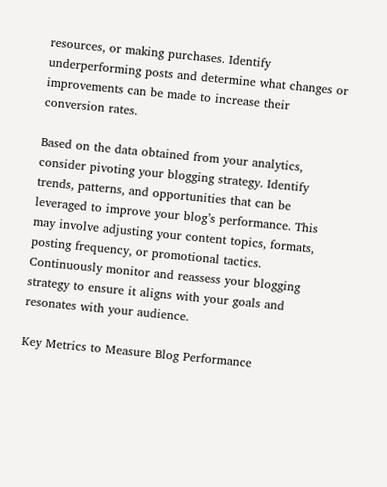resources, or making purchases. Identify underperforming posts and determine what changes or improvements can be made to increase their conversion rates.

Based on the data obtained from your analytics, consider pivoting your blogging strategy. Identify trends, patterns, and opportunities that can be leveraged to improve your blog’s performance. This may involve adjusting your content topics, formats, posting frequency, or promotional tactics. Continuously monitor and reassess your blogging strategy to ensure it aligns with your goals and resonates with your audience.

Key Metrics to Measure Blog Performance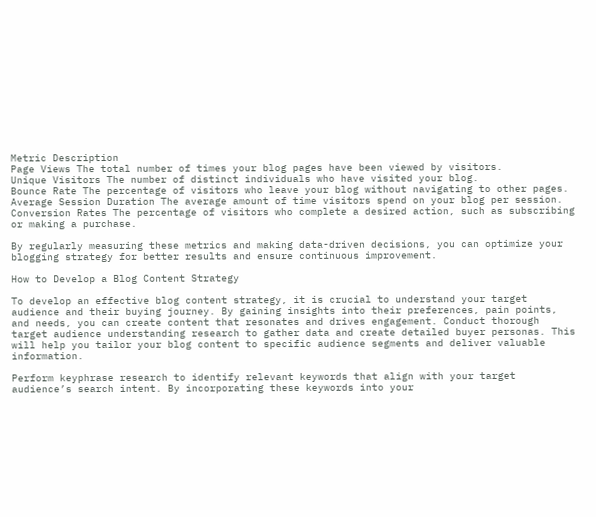Metric Description
Page Views The total number of times your blog pages have been viewed by visitors.
Unique Visitors The number of distinct individuals who have visited your blog.
Bounce Rate The percentage of visitors who leave your blog without navigating to other pages.
Average Session Duration The average amount of time visitors spend on your blog per session.
Conversion Rates The percentage of visitors who complete a desired action, such as subscribing or making a purchase.

By regularly measuring these metrics and making data-driven decisions, you can optimize your blogging strategy for better results and ensure continuous improvement.

How to Develop a Blog Content Strategy

To develop an effective blog content strategy, it is crucial to understand your target audience and their buying journey. By gaining insights into their preferences, pain points, and needs, you can create content that resonates and drives engagement. Conduct thorough target audience understanding research to gather data and create detailed buyer personas. This will help you tailor your blog content to specific audience segments and deliver valuable information.

Perform keyphrase research to identify relevant keywords that align with your target audience’s search intent. By incorporating these keywords into your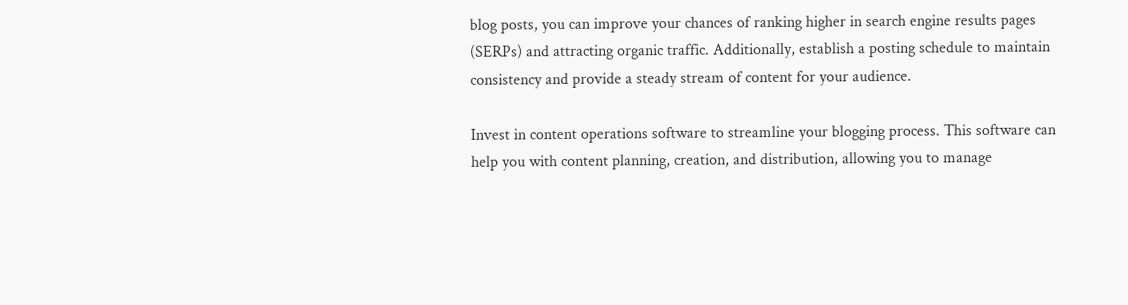blog posts, you can improve your chances of ranking higher in search engine results pages (SERPs) and attracting organic traffic. Additionally, establish a posting schedule to maintain consistency and provide a steady stream of content for your audience.

Invest in content operations software to streamline your blogging process. This software can help you with content planning, creation, and distribution, allowing you to manage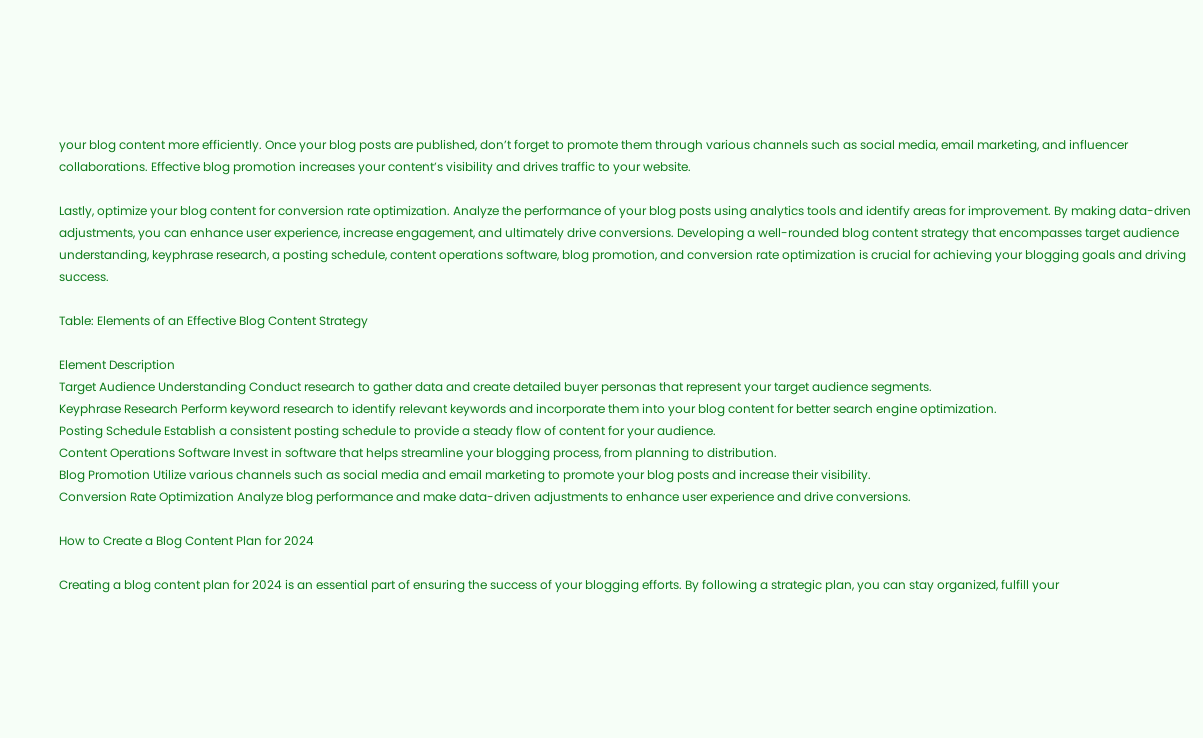your blog content more efficiently. Once your blog posts are published, don’t forget to promote them through various channels such as social media, email marketing, and influencer collaborations. Effective blog promotion increases your content’s visibility and drives traffic to your website.

Lastly, optimize your blog content for conversion rate optimization. Analyze the performance of your blog posts using analytics tools and identify areas for improvement. By making data-driven adjustments, you can enhance user experience, increase engagement, and ultimately drive conversions. Developing a well-rounded blog content strategy that encompasses target audience understanding, keyphrase research, a posting schedule, content operations software, blog promotion, and conversion rate optimization is crucial for achieving your blogging goals and driving success.

Table: Elements of an Effective Blog Content Strategy

Element Description
Target Audience Understanding Conduct research to gather data and create detailed buyer personas that represent your target audience segments.
Keyphrase Research Perform keyword research to identify relevant keywords and incorporate them into your blog content for better search engine optimization.
Posting Schedule Establish a consistent posting schedule to provide a steady flow of content for your audience.
Content Operations Software Invest in software that helps streamline your blogging process, from planning to distribution.
Blog Promotion Utilize various channels such as social media and email marketing to promote your blog posts and increase their visibility.
Conversion Rate Optimization Analyze blog performance and make data-driven adjustments to enhance user experience and drive conversions.

How to Create a Blog Content Plan for 2024

Creating a blog content plan for 2024 is an essential part of ensuring the success of your blogging efforts. By following a strategic plan, you can stay organized, fulfill your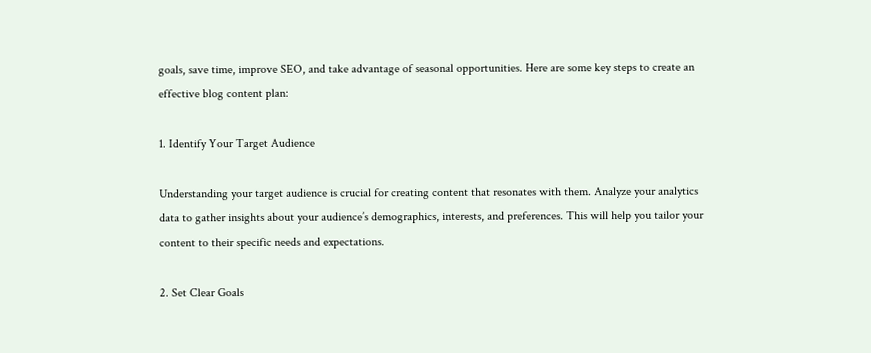goals, save time, improve SEO, and take advantage of seasonal opportunities. Here are some key steps to create an effective blog content plan:

1. Identify Your Target Audience

Understanding your target audience is crucial for creating content that resonates with them. Analyze your analytics data to gather insights about your audience’s demographics, interests, and preferences. This will help you tailor your content to their specific needs and expectations.

2. Set Clear Goals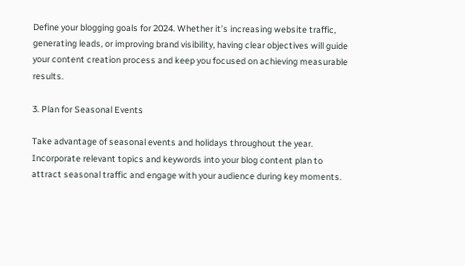Define your blogging goals for 2024. Whether it’s increasing website traffic, generating leads, or improving brand visibility, having clear objectives will guide your content creation process and keep you focused on achieving measurable results.

3. Plan for Seasonal Events

Take advantage of seasonal events and holidays throughout the year. Incorporate relevant topics and keywords into your blog content plan to attract seasonal traffic and engage with your audience during key moments.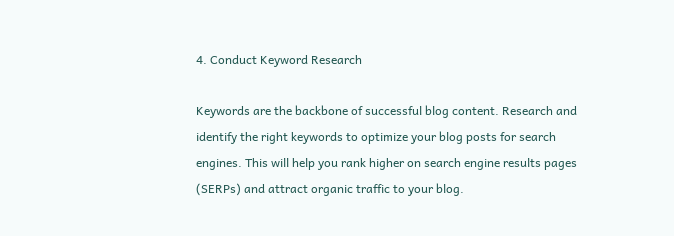4. Conduct Keyword Research

Keywords are the backbone of successful blog content. Research and identify the right keywords to optimize your blog posts for search engines. This will help you rank higher on search engine results pages (SERPs) and attract organic traffic to your blog.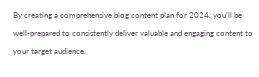By creating a comprehensive blog content plan for 2024, you’ll be well-prepared to consistently deliver valuable and engaging content to your target audience.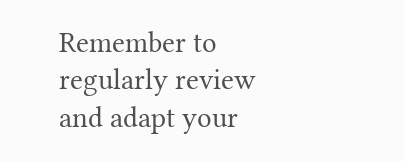Remember to regularly review and adapt your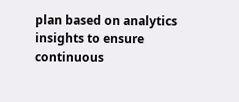plan based on analytics insights to ensure continuous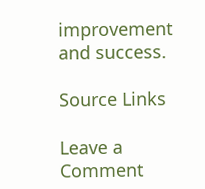improvement and success.

Source Links

Leave a Comment